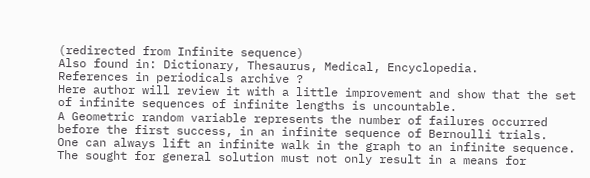(redirected from Infinite sequence)
Also found in: Dictionary, Thesaurus, Medical, Encyclopedia.
References in periodicals archive ?
Here author will review it with a little improvement and show that the set of infinite sequences of infinite lengths is uncountable.
A Geometric random variable represents the number of failures occurred before the first success, in an infinite sequence of Bernoulli trials.
One can always lift an infinite walk in the graph to an infinite sequence.
The sought for general solution must not only result in a means for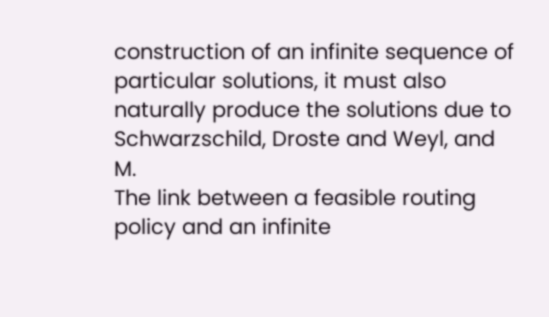construction of an infinite sequence of particular solutions, it must also naturally produce the solutions due to Schwarzschild, Droste and Weyl, and M.
The link between a feasible routing policy and an infinite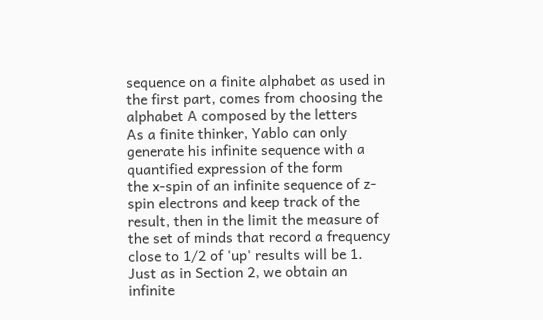sequence on a finite alphabet as used in the first part, comes from choosing the alphabet A composed by the letters
As a finite thinker, Yablo can only generate his infinite sequence with a quantified expression of the form
the x-spin of an infinite sequence of z-spin electrons and keep track of the result, then in the limit the measure of the set of minds that record a frequency close to 1/2 of 'up' results will be 1.
Just as in Section 2, we obtain an infinite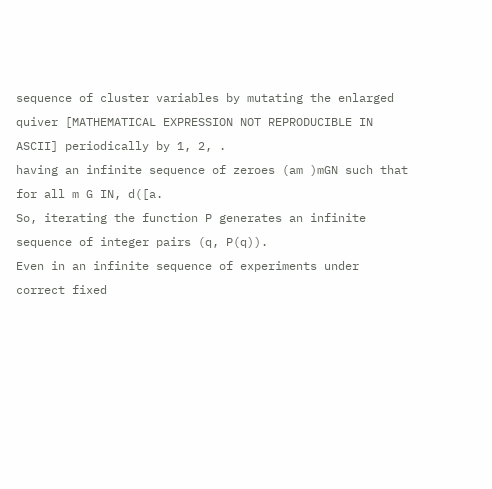sequence of cluster variables by mutating the enlarged quiver [MATHEMATICAL EXPRESSION NOT REPRODUCIBLE IN ASCII] periodically by 1, 2, .
having an infinite sequence of zeroes (am )mGN such that for all m G IN, d([a.
So, iterating the function P generates an infinite sequence of integer pairs (q, P(q)).
Even in an infinite sequence of experiments under correct fixed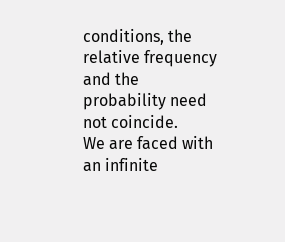conditions, the relative frequency and the probability need not coincide.
We are faced with an infinite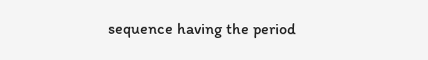sequence having the period